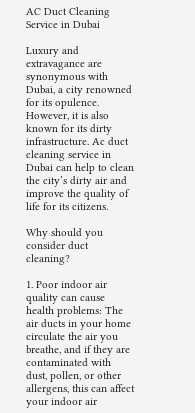AC Duct Cleaning Service in Dubai

Luxury and extravagance are synonymous with Dubai, a city renowned for its opulence. However, it is also known for its dirty infrastructure. Ac duct cleaning service in Dubai can help to clean the city’s dirty air and improve the quality of life for its citizens.

Why should you consider duct cleaning?

1. Poor indoor air quality can cause health problems: The air ducts in your home circulate the air you breathe, and if they are contaminated with dust, pollen, or other allergens, this can affect your indoor air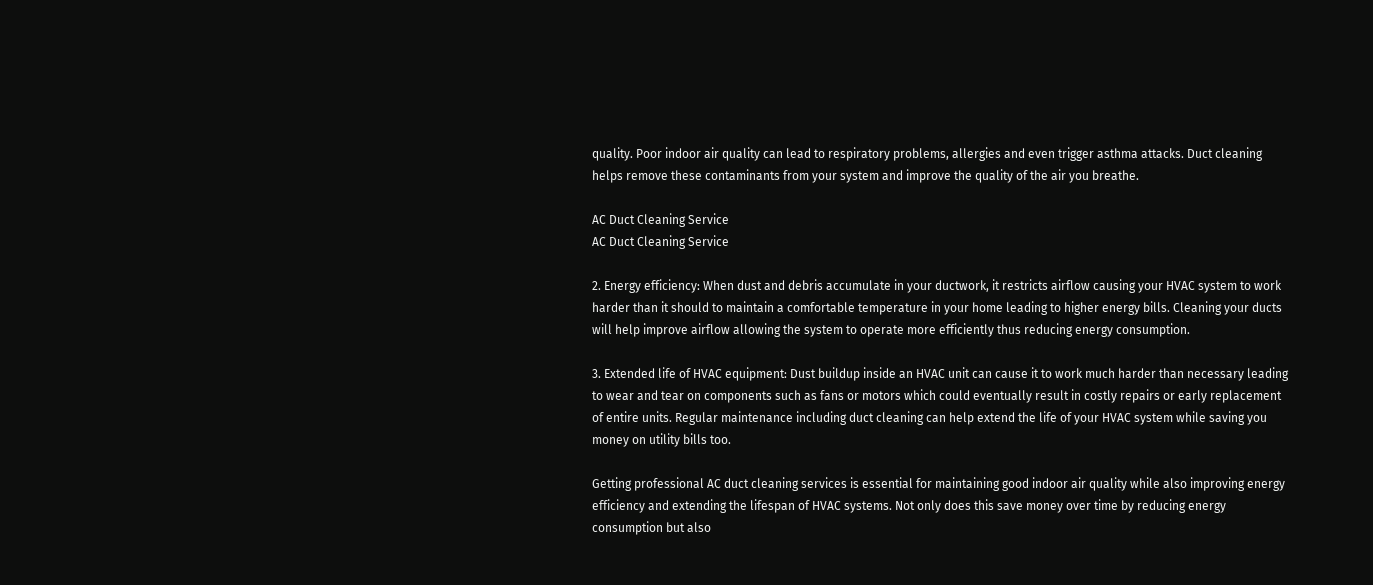quality. Poor indoor air quality can lead to respiratory problems, allergies and even trigger asthma attacks. Duct cleaning helps remove these contaminants from your system and improve the quality of the air you breathe.

AC Duct Cleaning Service
AC Duct Cleaning Service

2. Energy efficiency: When dust and debris accumulate in your ductwork, it restricts airflow causing your HVAC system to work harder than it should to maintain a comfortable temperature in your home leading to higher energy bills. Cleaning your ducts will help improve airflow allowing the system to operate more efficiently thus reducing energy consumption.

3. Extended life of HVAC equipment: Dust buildup inside an HVAC unit can cause it to work much harder than necessary leading to wear and tear on components such as fans or motors which could eventually result in costly repairs or early replacement of entire units. Regular maintenance including duct cleaning can help extend the life of your HVAC system while saving you money on utility bills too.

Getting professional AC duct cleaning services is essential for maintaining good indoor air quality while also improving energy efficiency and extending the lifespan of HVAC systems. Not only does this save money over time by reducing energy consumption but also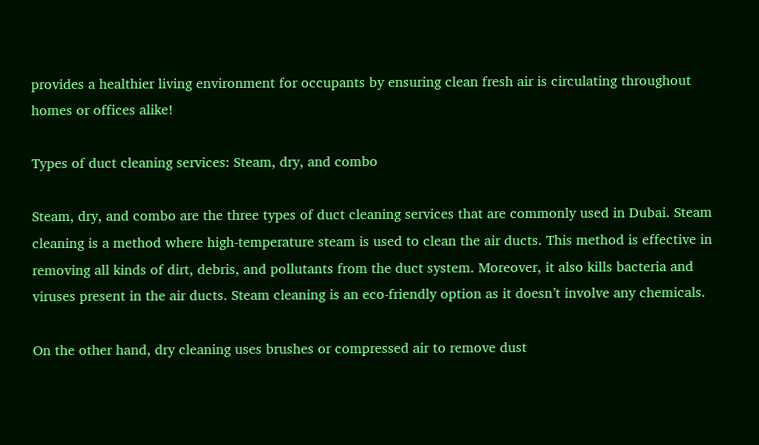provides a healthier living environment for occupants by ensuring clean fresh air is circulating throughout homes or offices alike!

Types of duct cleaning services: Steam, dry, and combo

Steam, dry, and combo are the three types of duct cleaning services that are commonly used in Dubai. Steam cleaning is a method where high-temperature steam is used to clean the air ducts. This method is effective in removing all kinds of dirt, debris, and pollutants from the duct system. Moreover, it also kills bacteria and viruses present in the air ducts. Steam cleaning is an eco-friendly option as it doesn’t involve any chemicals.

On the other hand, dry cleaning uses brushes or compressed air to remove dust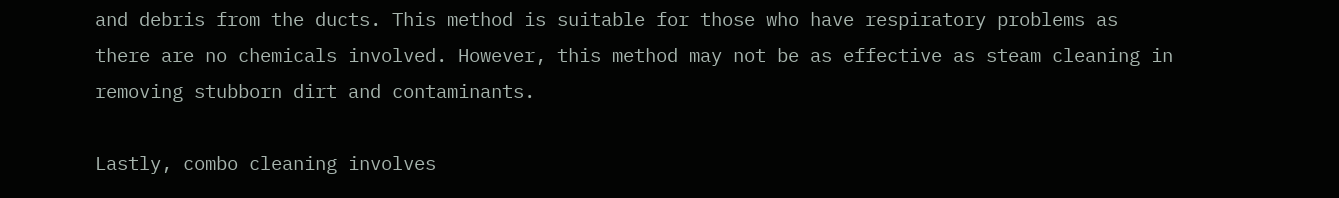and debris from the ducts. This method is suitable for those who have respiratory problems as there are no chemicals involved. However, this method may not be as effective as steam cleaning in removing stubborn dirt and contaminants.

Lastly, combo cleaning involves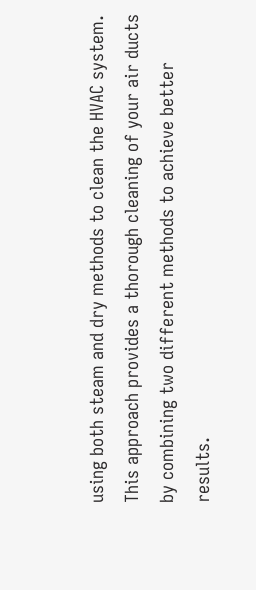using both steam and dry methods to clean the HVAC system. This approach provides a thorough cleaning of your air ducts by combining two different methods to achieve better results.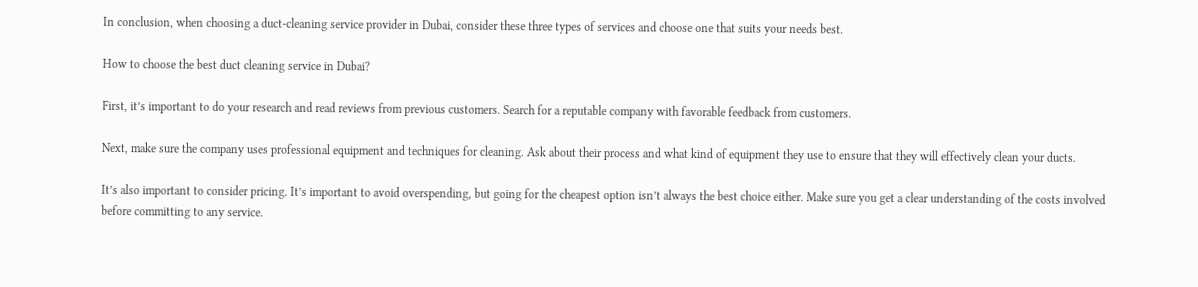In conclusion, when choosing a duct-cleaning service provider in Dubai, consider these three types of services and choose one that suits your needs best.

How to choose the best duct cleaning service in Dubai?

First, it’s important to do your research and read reviews from previous customers. Search for a reputable company with favorable feedback from customers.

Next, make sure the company uses professional equipment and techniques for cleaning. Ask about their process and what kind of equipment they use to ensure that they will effectively clean your ducts.

It’s also important to consider pricing. It’s important to avoid overspending, but going for the cheapest option isn’t always the best choice either. Make sure you get a clear understanding of the costs involved before committing to any service.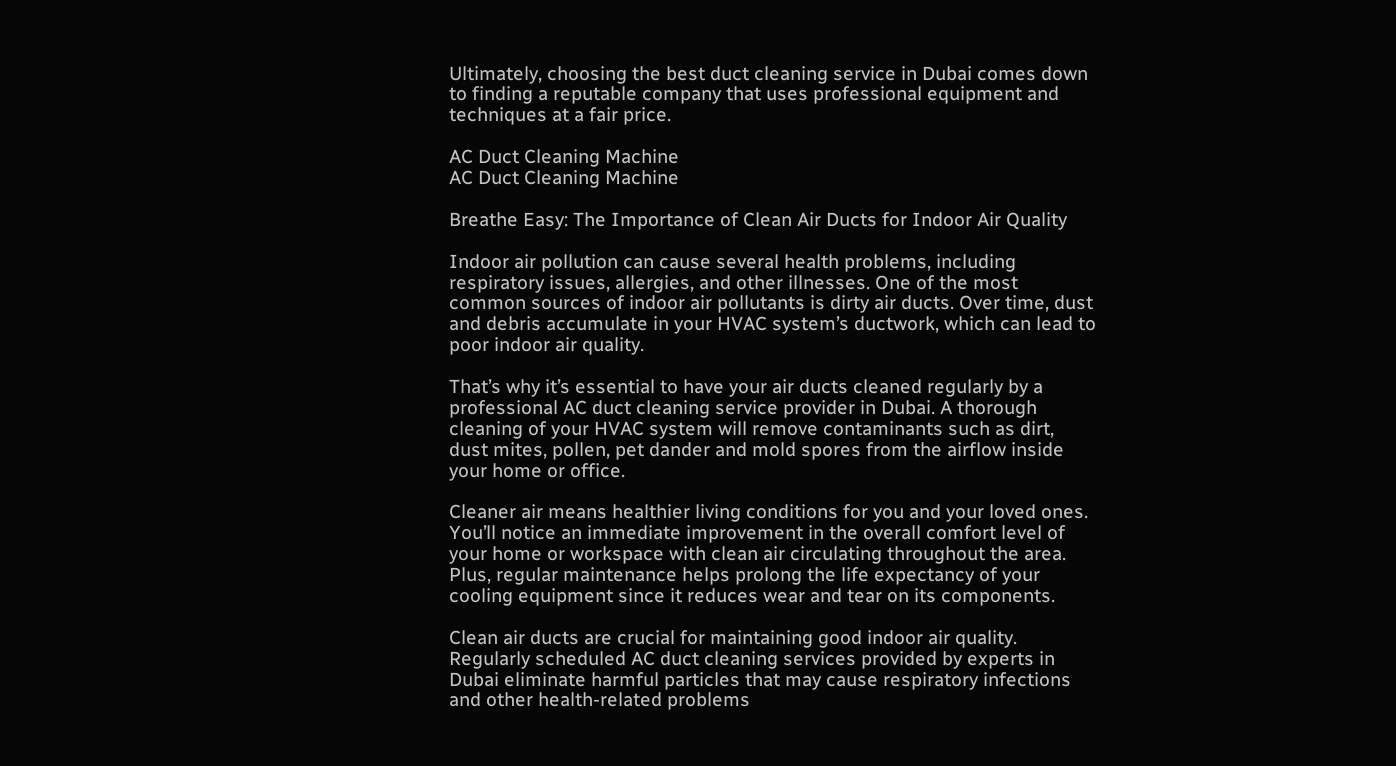Ultimately, choosing the best duct cleaning service in Dubai comes down to finding a reputable company that uses professional equipment and techniques at a fair price.

AC Duct Cleaning Machine
AC Duct Cleaning Machine

Breathe Easy: The Importance of Clean Air Ducts for Indoor Air Quality

Indoor air pollution can cause several health problems, including respiratory issues, allergies, and other illnesses. One of the most common sources of indoor air pollutants is dirty air ducts. Over time, dust and debris accumulate in your HVAC system’s ductwork, which can lead to poor indoor air quality.

That’s why it’s essential to have your air ducts cleaned regularly by a professional AC duct cleaning service provider in Dubai. A thorough cleaning of your HVAC system will remove contaminants such as dirt, dust mites, pollen, pet dander and mold spores from the airflow inside your home or office.

Cleaner air means healthier living conditions for you and your loved ones. You’ll notice an immediate improvement in the overall comfort level of your home or workspace with clean air circulating throughout the area. Plus, regular maintenance helps prolong the life expectancy of your cooling equipment since it reduces wear and tear on its components.

Clean air ducts are crucial for maintaining good indoor air quality. Regularly scheduled AC duct cleaning services provided by experts in Dubai eliminate harmful particles that may cause respiratory infections and other health-related problems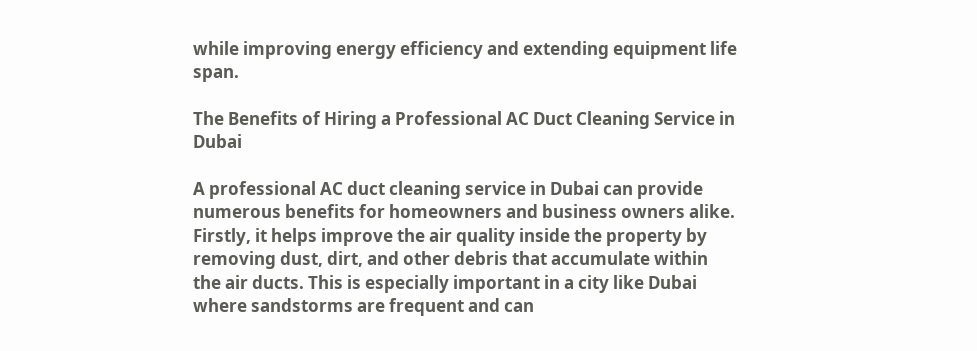while improving energy efficiency and extending equipment life span.

The Benefits of Hiring a Professional AC Duct Cleaning Service in Dubai

A professional AC duct cleaning service in Dubai can provide numerous benefits for homeowners and business owners alike. Firstly, it helps improve the air quality inside the property by removing dust, dirt, and other debris that accumulate within the air ducts. This is especially important in a city like Dubai where sandstorms are frequent and can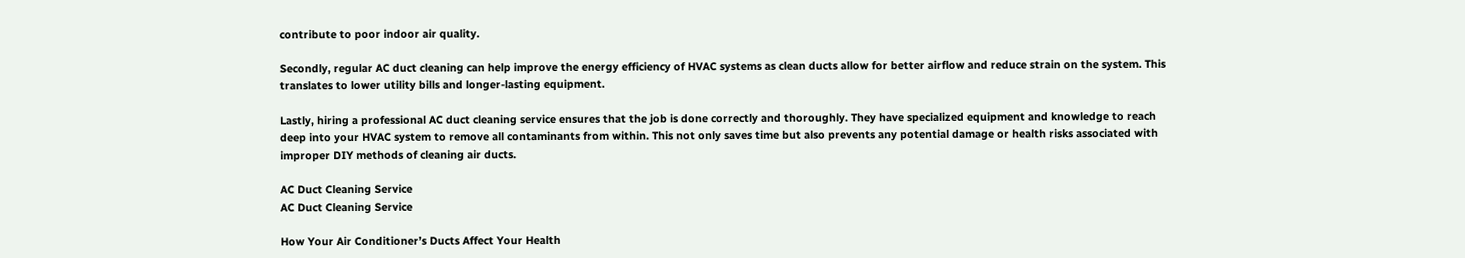contribute to poor indoor air quality.

Secondly, regular AC duct cleaning can help improve the energy efficiency of HVAC systems as clean ducts allow for better airflow and reduce strain on the system. This translates to lower utility bills and longer-lasting equipment.

Lastly, hiring a professional AC duct cleaning service ensures that the job is done correctly and thoroughly. They have specialized equipment and knowledge to reach deep into your HVAC system to remove all contaminants from within. This not only saves time but also prevents any potential damage or health risks associated with improper DIY methods of cleaning air ducts.

AC Duct Cleaning Service
AC Duct Cleaning Service

How Your Air Conditioner’s Ducts Affect Your Health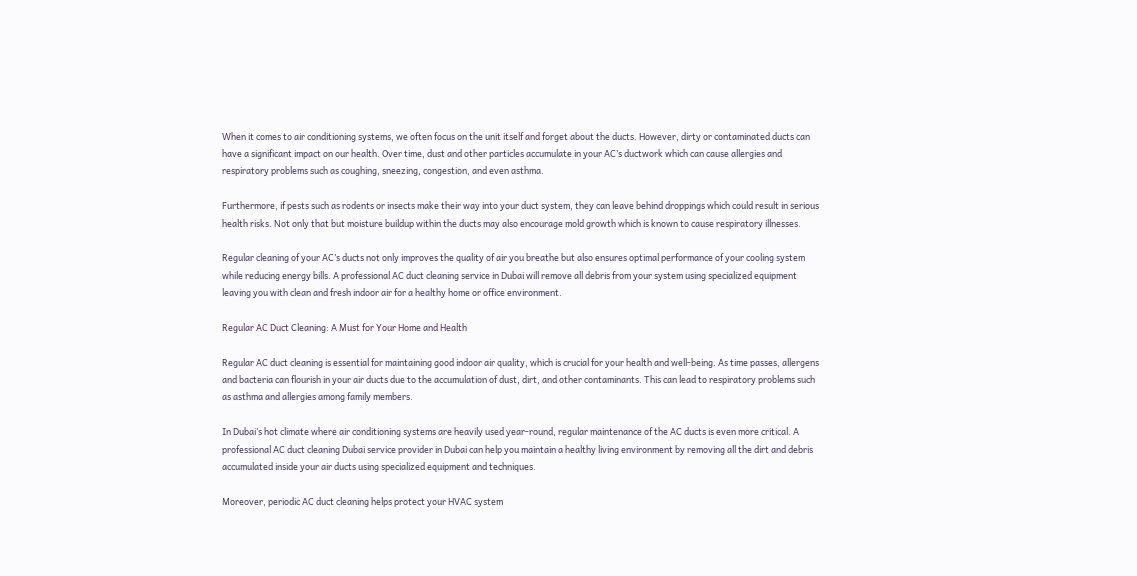When it comes to air conditioning systems, we often focus on the unit itself and forget about the ducts. However, dirty or contaminated ducts can have a significant impact on our health. Over time, dust and other particles accumulate in your AC’s ductwork which can cause allergies and respiratory problems such as coughing, sneezing, congestion, and even asthma.

Furthermore, if pests such as rodents or insects make their way into your duct system, they can leave behind droppings which could result in serious health risks. Not only that but moisture buildup within the ducts may also encourage mold growth which is known to cause respiratory illnesses.

Regular cleaning of your AC’s ducts not only improves the quality of air you breathe but also ensures optimal performance of your cooling system while reducing energy bills. A professional AC duct cleaning service in Dubai will remove all debris from your system using specialized equipment leaving you with clean and fresh indoor air for a healthy home or office environment.

Regular AC Duct Cleaning: A Must for Your Home and Health

Regular AC duct cleaning is essential for maintaining good indoor air quality, which is crucial for your health and well-being. As time passes, allergens and bacteria can flourish in your air ducts due to the accumulation of dust, dirt, and other contaminants. This can lead to respiratory problems such as asthma and allergies among family members.

In Dubai’s hot climate where air conditioning systems are heavily used year-round, regular maintenance of the AC ducts is even more critical. A professional AC duct cleaning Dubai service provider in Dubai can help you maintain a healthy living environment by removing all the dirt and debris accumulated inside your air ducts using specialized equipment and techniques.

Moreover, periodic AC duct cleaning helps protect your HVAC system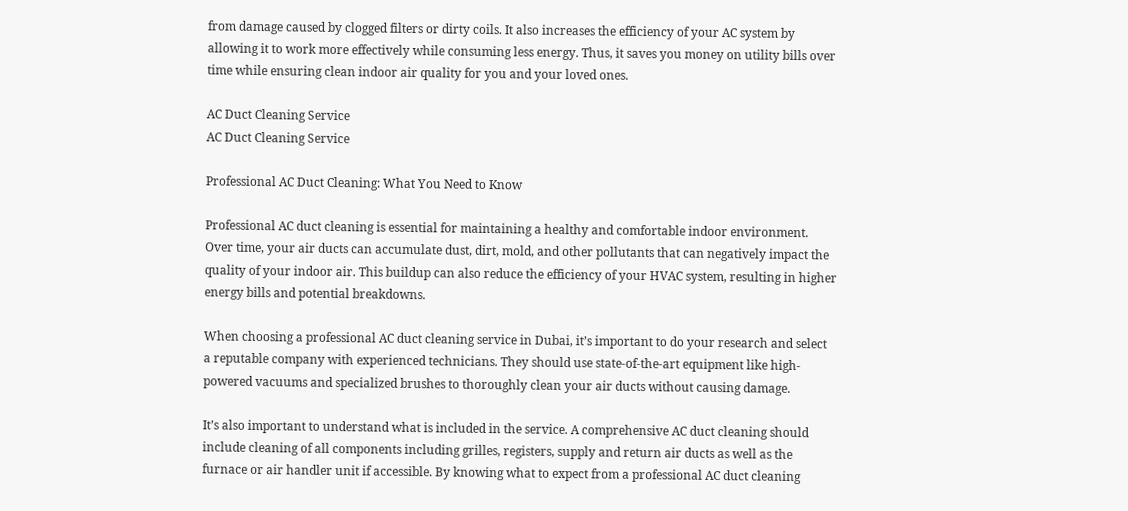from damage caused by clogged filters or dirty coils. It also increases the efficiency of your AC system by allowing it to work more effectively while consuming less energy. Thus, it saves you money on utility bills over time while ensuring clean indoor air quality for you and your loved ones.

AC Duct Cleaning Service
AC Duct Cleaning Service

Professional AC Duct Cleaning: What You Need to Know

Professional AC duct cleaning is essential for maintaining a healthy and comfortable indoor environment. Over time, your air ducts can accumulate dust, dirt, mold, and other pollutants that can negatively impact the quality of your indoor air. This buildup can also reduce the efficiency of your HVAC system, resulting in higher energy bills and potential breakdowns.

When choosing a professional AC duct cleaning service in Dubai, it’s important to do your research and select a reputable company with experienced technicians. They should use state-of-the-art equipment like high-powered vacuums and specialized brushes to thoroughly clean your air ducts without causing damage.

It’s also important to understand what is included in the service. A comprehensive AC duct cleaning should include cleaning of all components including grilles, registers, supply and return air ducts as well as the furnace or air handler unit if accessible. By knowing what to expect from a professional AC duct cleaning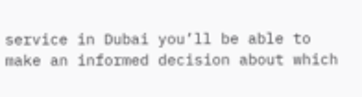service in Dubai you’ll be able to make an informed decision about which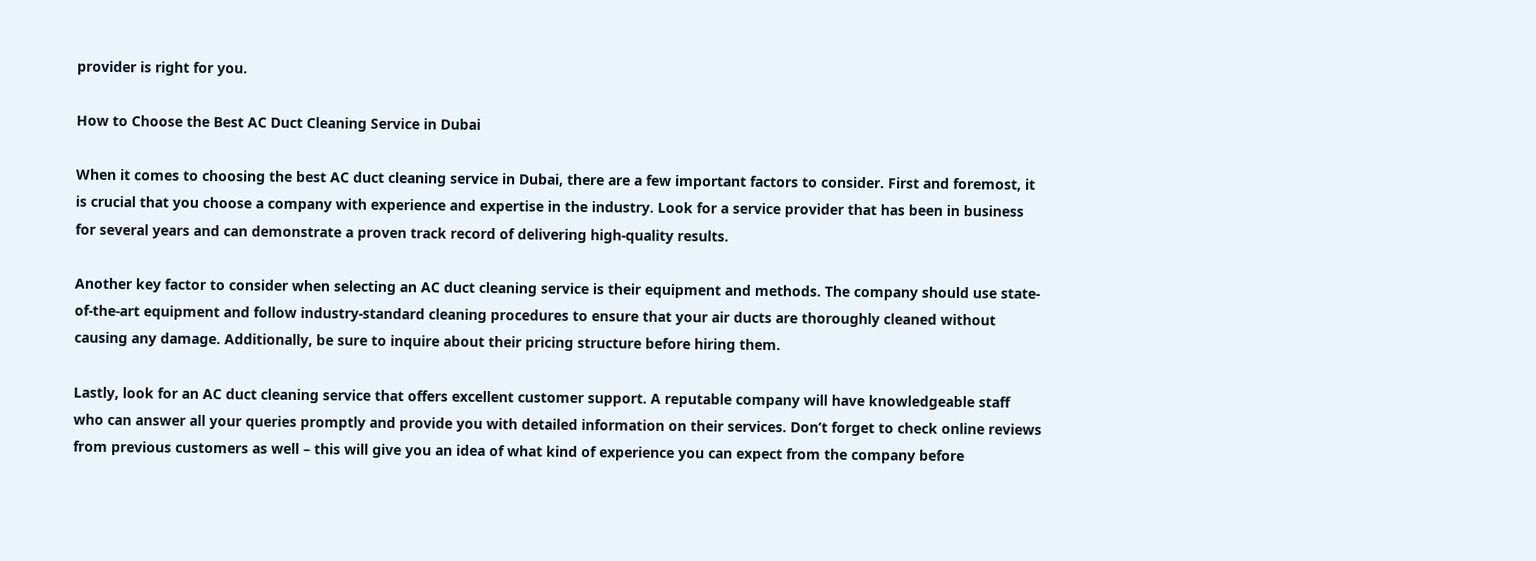provider is right for you.

How to Choose the Best AC Duct Cleaning Service in Dubai

When it comes to choosing the best AC duct cleaning service in Dubai, there are a few important factors to consider. First and foremost, it is crucial that you choose a company with experience and expertise in the industry. Look for a service provider that has been in business for several years and can demonstrate a proven track record of delivering high-quality results.

Another key factor to consider when selecting an AC duct cleaning service is their equipment and methods. The company should use state-of-the-art equipment and follow industry-standard cleaning procedures to ensure that your air ducts are thoroughly cleaned without causing any damage. Additionally, be sure to inquire about their pricing structure before hiring them.

Lastly, look for an AC duct cleaning service that offers excellent customer support. A reputable company will have knowledgeable staff who can answer all your queries promptly and provide you with detailed information on their services. Don’t forget to check online reviews from previous customers as well – this will give you an idea of what kind of experience you can expect from the company before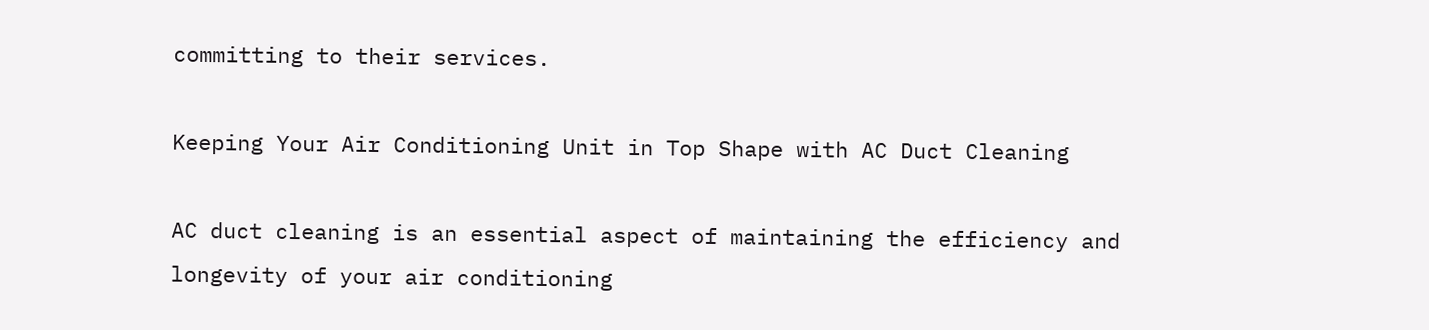committing to their services.

Keeping Your Air Conditioning Unit in Top Shape with AC Duct Cleaning

AC duct cleaning is an essential aspect of maintaining the efficiency and longevity of your air conditioning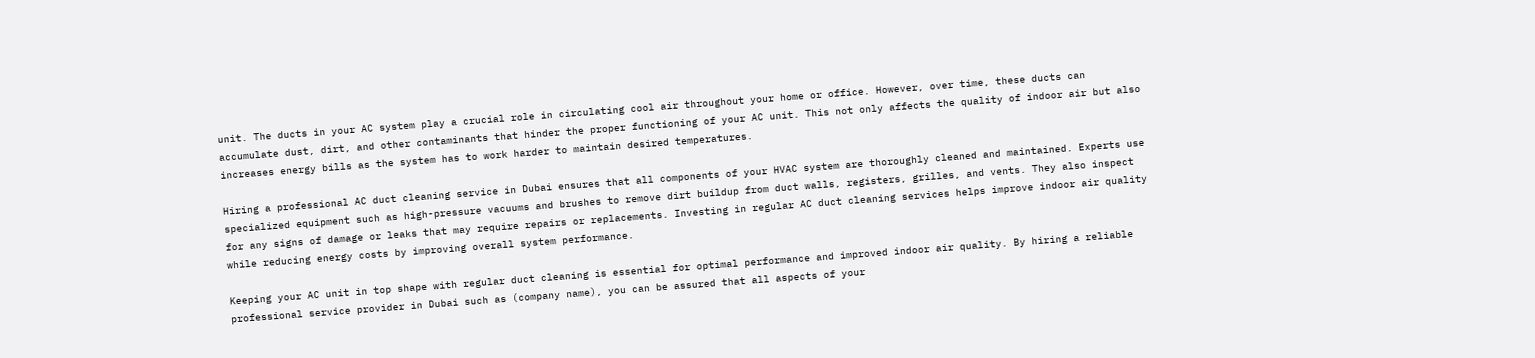unit. The ducts in your AC system play a crucial role in circulating cool air throughout your home or office. However, over time, these ducts can accumulate dust, dirt, and other contaminants that hinder the proper functioning of your AC unit. This not only affects the quality of indoor air but also increases energy bills as the system has to work harder to maintain desired temperatures.

Hiring a professional AC duct cleaning service in Dubai ensures that all components of your HVAC system are thoroughly cleaned and maintained. Experts use specialized equipment such as high-pressure vacuums and brushes to remove dirt buildup from duct walls, registers, grilles, and vents. They also inspect for any signs of damage or leaks that may require repairs or replacements. Investing in regular AC duct cleaning services helps improve indoor air quality while reducing energy costs by improving overall system performance.

Keeping your AC unit in top shape with regular duct cleaning is essential for optimal performance and improved indoor air quality. By hiring a reliable professional service provider in Dubai such as (company name), you can be assured that all aspects of your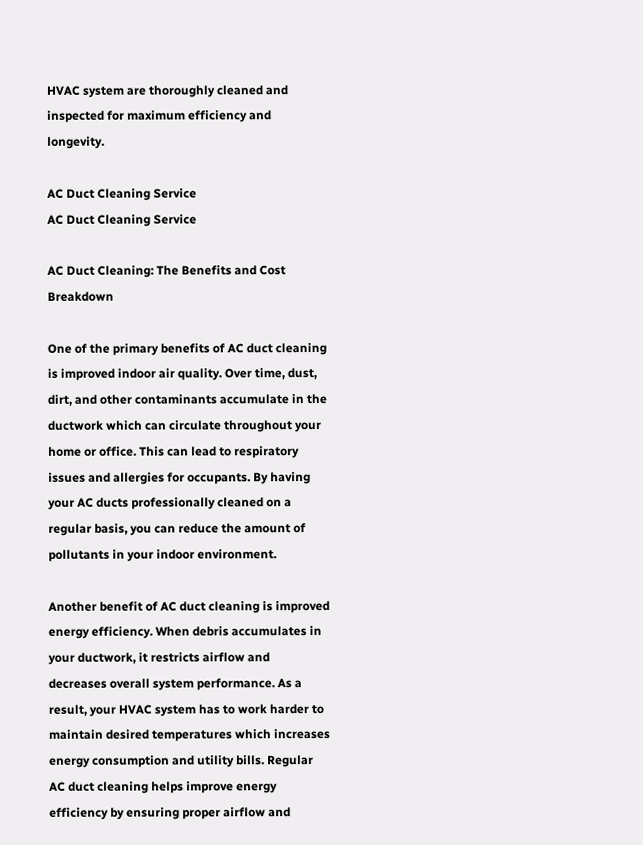HVAC system are thoroughly cleaned and inspected for maximum efficiency and longevity.

AC Duct Cleaning Service
AC Duct Cleaning Service

AC Duct Cleaning: The Benefits and Cost Breakdown

One of the primary benefits of AC duct cleaning is improved indoor air quality. Over time, dust, dirt, and other contaminants accumulate in the ductwork which can circulate throughout your home or office. This can lead to respiratory issues and allergies for occupants. By having your AC ducts professionally cleaned on a regular basis, you can reduce the amount of pollutants in your indoor environment.

Another benefit of AC duct cleaning is improved energy efficiency. When debris accumulates in your ductwork, it restricts airflow and decreases overall system performance. As a result, your HVAC system has to work harder to maintain desired temperatures which increases energy consumption and utility bills. Regular AC duct cleaning helps improve energy efficiency by ensuring proper airflow and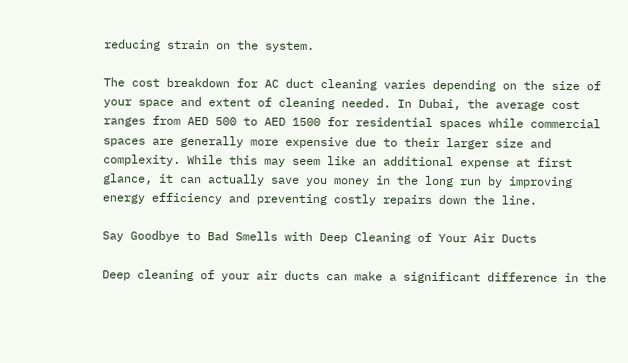reducing strain on the system.

The cost breakdown for AC duct cleaning varies depending on the size of your space and extent of cleaning needed. In Dubai, the average cost ranges from AED 500 to AED 1500 for residential spaces while commercial spaces are generally more expensive due to their larger size and complexity. While this may seem like an additional expense at first glance, it can actually save you money in the long run by improving energy efficiency and preventing costly repairs down the line.

Say Goodbye to Bad Smells with Deep Cleaning of Your Air Ducts

Deep cleaning of your air ducts can make a significant difference in the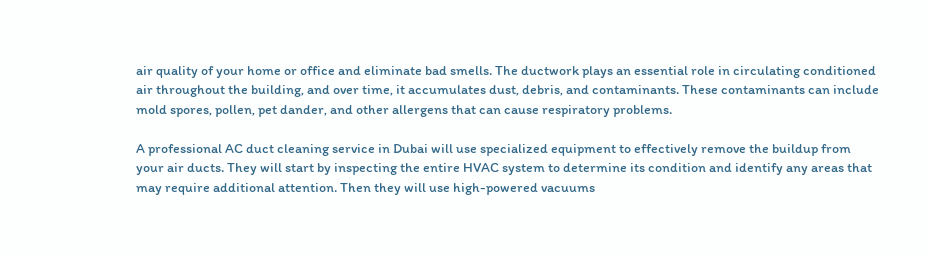air quality of your home or office and eliminate bad smells. The ductwork plays an essential role in circulating conditioned air throughout the building, and over time, it accumulates dust, debris, and contaminants. These contaminants can include mold spores, pollen, pet dander, and other allergens that can cause respiratory problems.

A professional AC duct cleaning service in Dubai will use specialized equipment to effectively remove the buildup from your air ducts. They will start by inspecting the entire HVAC system to determine its condition and identify any areas that may require additional attention. Then they will use high-powered vacuums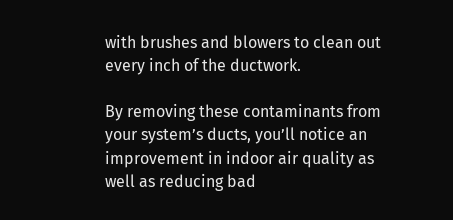with brushes and blowers to clean out every inch of the ductwork.

By removing these contaminants from your system’s ducts, you’ll notice an improvement in indoor air quality as well as reducing bad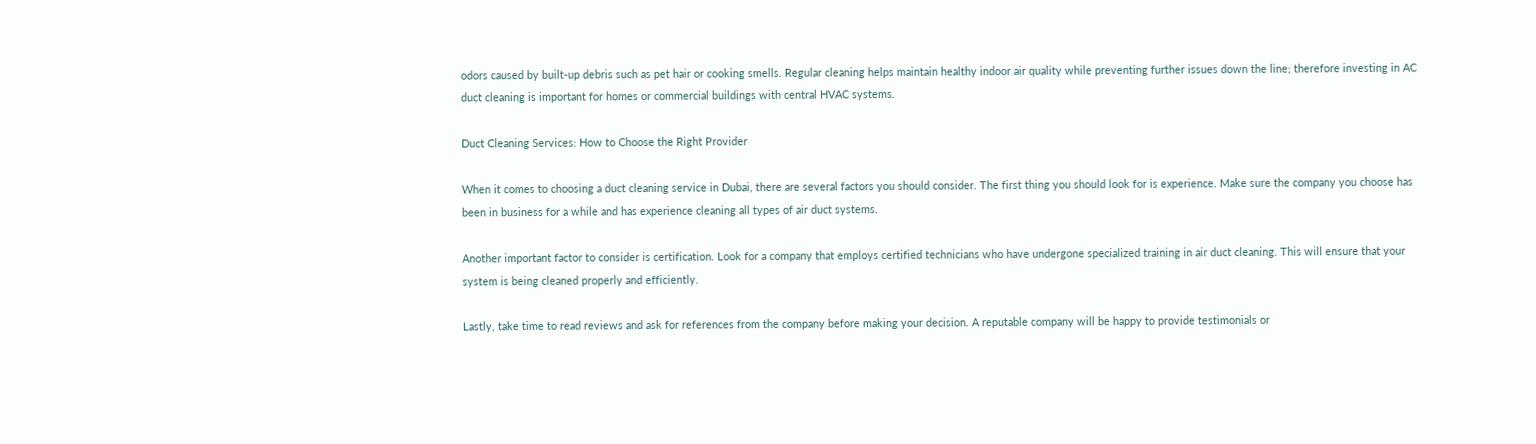odors caused by built-up debris such as pet hair or cooking smells. Regular cleaning helps maintain healthy indoor air quality while preventing further issues down the line; therefore investing in AC duct cleaning is important for homes or commercial buildings with central HVAC systems.

Duct Cleaning Services: How to Choose the Right Provider

When it comes to choosing a duct cleaning service in Dubai, there are several factors you should consider. The first thing you should look for is experience. Make sure the company you choose has been in business for a while and has experience cleaning all types of air duct systems.

Another important factor to consider is certification. Look for a company that employs certified technicians who have undergone specialized training in air duct cleaning. This will ensure that your system is being cleaned properly and efficiently.

Lastly, take time to read reviews and ask for references from the company before making your decision. A reputable company will be happy to provide testimonials or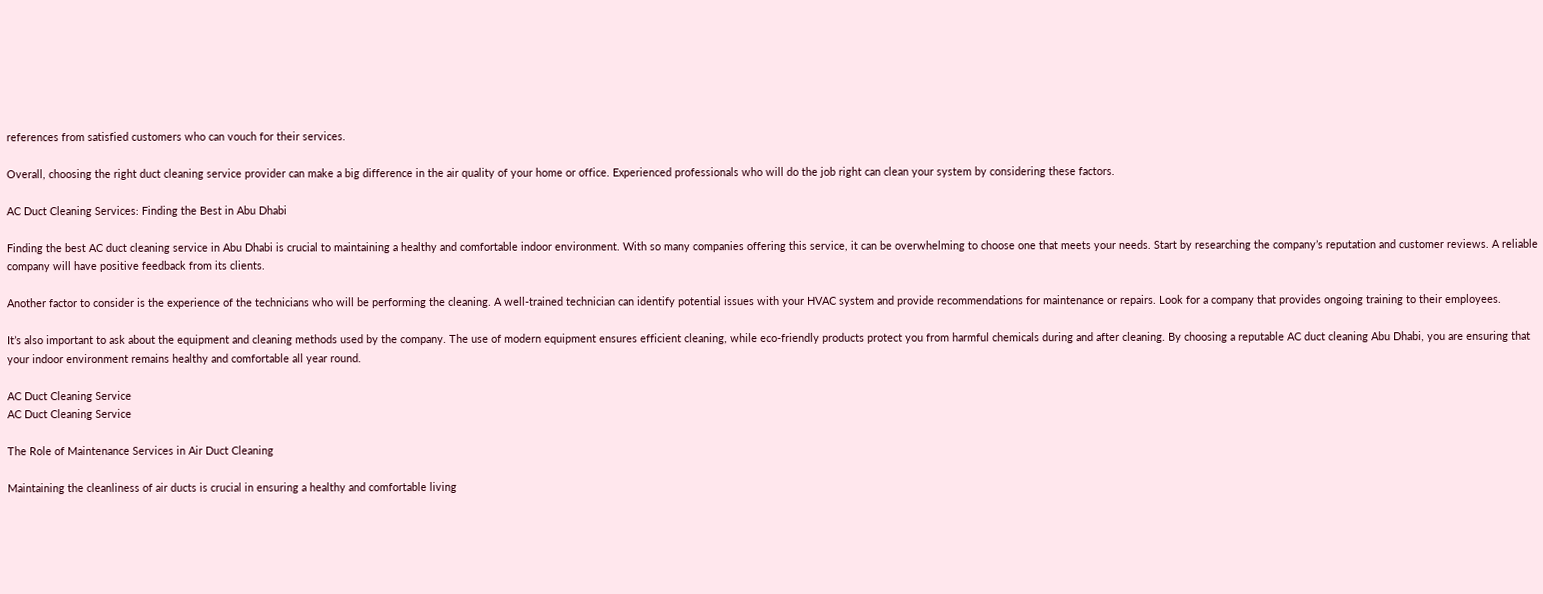references from satisfied customers who can vouch for their services.

Overall, choosing the right duct cleaning service provider can make a big difference in the air quality of your home or office. Experienced professionals who will do the job right can clean your system by considering these factors.

AC Duct Cleaning Services: Finding the Best in Abu Dhabi

Finding the best AC duct cleaning service in Abu Dhabi is crucial to maintaining a healthy and comfortable indoor environment. With so many companies offering this service, it can be overwhelming to choose one that meets your needs. Start by researching the company’s reputation and customer reviews. A reliable company will have positive feedback from its clients.

Another factor to consider is the experience of the technicians who will be performing the cleaning. A well-trained technician can identify potential issues with your HVAC system and provide recommendations for maintenance or repairs. Look for a company that provides ongoing training to their employees.

It’s also important to ask about the equipment and cleaning methods used by the company. The use of modern equipment ensures efficient cleaning, while eco-friendly products protect you from harmful chemicals during and after cleaning. By choosing a reputable AC duct cleaning Abu Dhabi, you are ensuring that your indoor environment remains healthy and comfortable all year round.

AC Duct Cleaning Service
AC Duct Cleaning Service

The Role of Maintenance Services in Air Duct Cleaning

Maintaining the cleanliness of air ducts is crucial in ensuring a healthy and comfortable living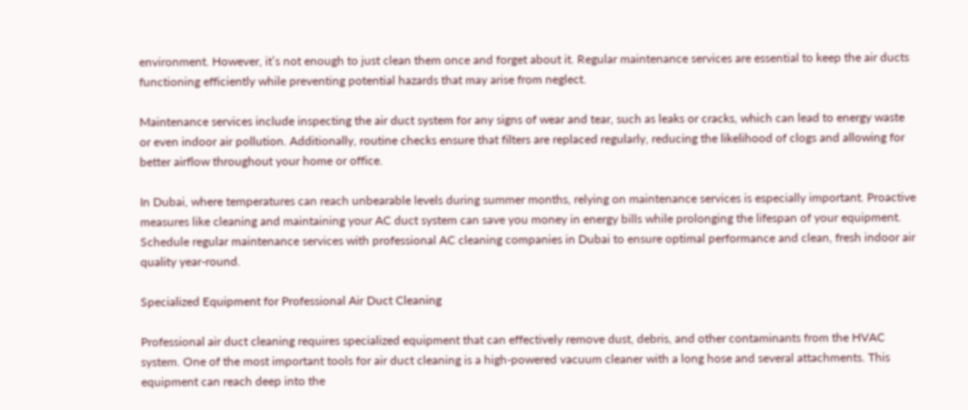environment. However, it’s not enough to just clean them once and forget about it. Regular maintenance services are essential to keep the air ducts functioning efficiently while preventing potential hazards that may arise from neglect.

Maintenance services include inspecting the air duct system for any signs of wear and tear, such as leaks or cracks, which can lead to energy waste or even indoor air pollution. Additionally, routine checks ensure that filters are replaced regularly, reducing the likelihood of clogs and allowing for better airflow throughout your home or office.

In Dubai, where temperatures can reach unbearable levels during summer months, relying on maintenance services is especially important. Proactive measures like cleaning and maintaining your AC duct system can save you money in energy bills while prolonging the lifespan of your equipment. Schedule regular maintenance services with professional AC cleaning companies in Dubai to ensure optimal performance and clean, fresh indoor air quality year-round.

Specialized Equipment for Professional Air Duct Cleaning

Professional air duct cleaning requires specialized equipment that can effectively remove dust, debris, and other contaminants from the HVAC system. One of the most important tools for air duct cleaning is a high-powered vacuum cleaner with a long hose and several attachments. This equipment can reach deep into the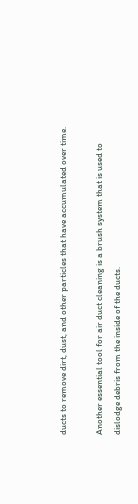ducts to remove dirt, dust, and other particles that have accumulated over time.

Another essential tool for air duct cleaning is a brush system that is used to dislodge debris from the inside of the ducts.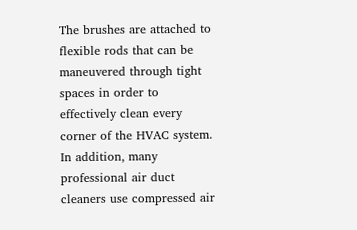The brushes are attached to flexible rods that can be maneuvered through tight spaces in order to effectively clean every corner of the HVAC system. In addition, many professional air duct cleaners use compressed air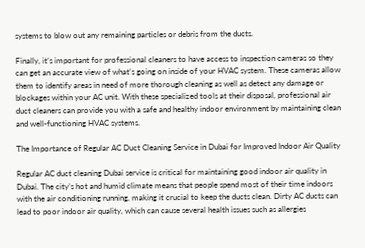systems to blow out any remaining particles or debris from the ducts.

Finally, it’s important for professional cleaners to have access to inspection cameras so they can get an accurate view of what’s going on inside of your HVAC system. These cameras allow them to identify areas in need of more thorough cleaning as well as detect any damage or blockages within your AC unit. With these specialized tools at their disposal, professional air duct cleaners can provide you with a safe and healthy indoor environment by maintaining clean and well-functioning HVAC systems.

The Importance of Regular AC Duct Cleaning Service in Dubai for Improved Indoor Air Quality

Regular AC duct cleaning Dubai service is critical for maintaining good indoor air quality in Dubai. The city’s hot and humid climate means that people spend most of their time indoors with the air conditioning running, making it crucial to keep the ducts clean. Dirty AC ducts can lead to poor indoor air quality, which can cause several health issues such as allergies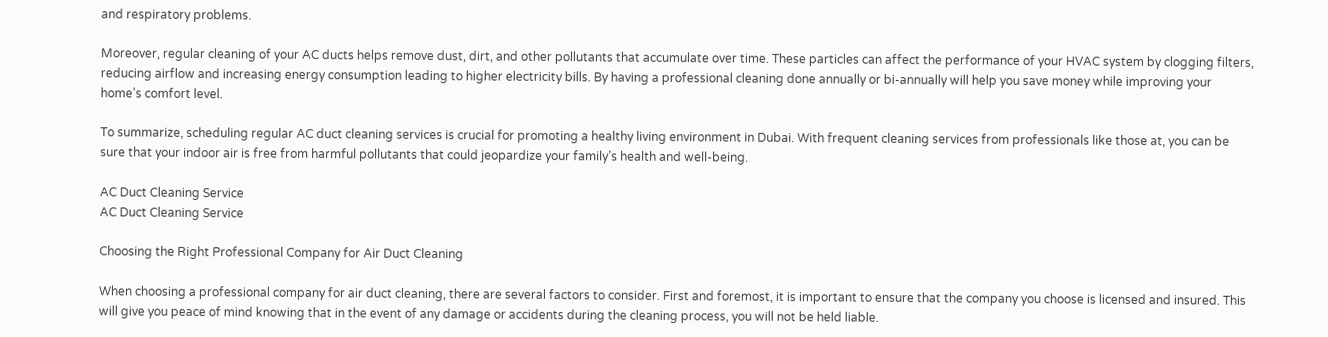and respiratory problems.

Moreover, regular cleaning of your AC ducts helps remove dust, dirt, and other pollutants that accumulate over time. These particles can affect the performance of your HVAC system by clogging filters, reducing airflow and increasing energy consumption leading to higher electricity bills. By having a professional cleaning done annually or bi-annually will help you save money while improving your home’s comfort level.

To summarize, scheduling regular AC duct cleaning services is crucial for promoting a healthy living environment in Dubai. With frequent cleaning services from professionals like those at, you can be sure that your indoor air is free from harmful pollutants that could jeopardize your family’s health and well-being.

AC Duct Cleaning Service
AC Duct Cleaning Service

Choosing the Right Professional Company for Air Duct Cleaning

When choosing a professional company for air duct cleaning, there are several factors to consider. First and foremost, it is important to ensure that the company you choose is licensed and insured. This will give you peace of mind knowing that in the event of any damage or accidents during the cleaning process, you will not be held liable.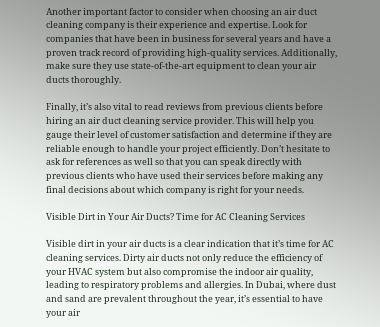Another important factor to consider when choosing an air duct cleaning company is their experience and expertise. Look for companies that have been in business for several years and have a proven track record of providing high-quality services. Additionally, make sure they use state-of-the-art equipment to clean your air ducts thoroughly.

Finally, it’s also vital to read reviews from previous clients before hiring an air duct cleaning service provider. This will help you gauge their level of customer satisfaction and determine if they are reliable enough to handle your project efficiently. Don’t hesitate to ask for references as well so that you can speak directly with previous clients who have used their services before making any final decisions about which company is right for your needs.

Visible Dirt in Your Air Ducts? Time for AC Cleaning Services

Visible dirt in your air ducts is a clear indication that it’s time for AC cleaning services. Dirty air ducts not only reduce the efficiency of your HVAC system but also compromise the indoor air quality, leading to respiratory problems and allergies. In Dubai, where dust and sand are prevalent throughout the year, it’s essential to have your air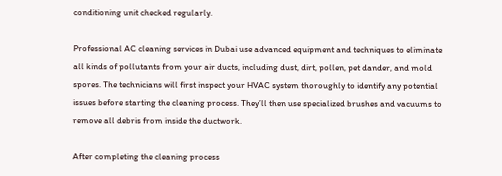conditioning unit checked regularly.

Professional AC cleaning services in Dubai use advanced equipment and techniques to eliminate all kinds of pollutants from your air ducts, including dust, dirt, pollen, pet dander, and mold spores. The technicians will first inspect your HVAC system thoroughly to identify any potential issues before starting the cleaning process. They’ll then use specialized brushes and vacuums to remove all debris from inside the ductwork.

After completing the cleaning process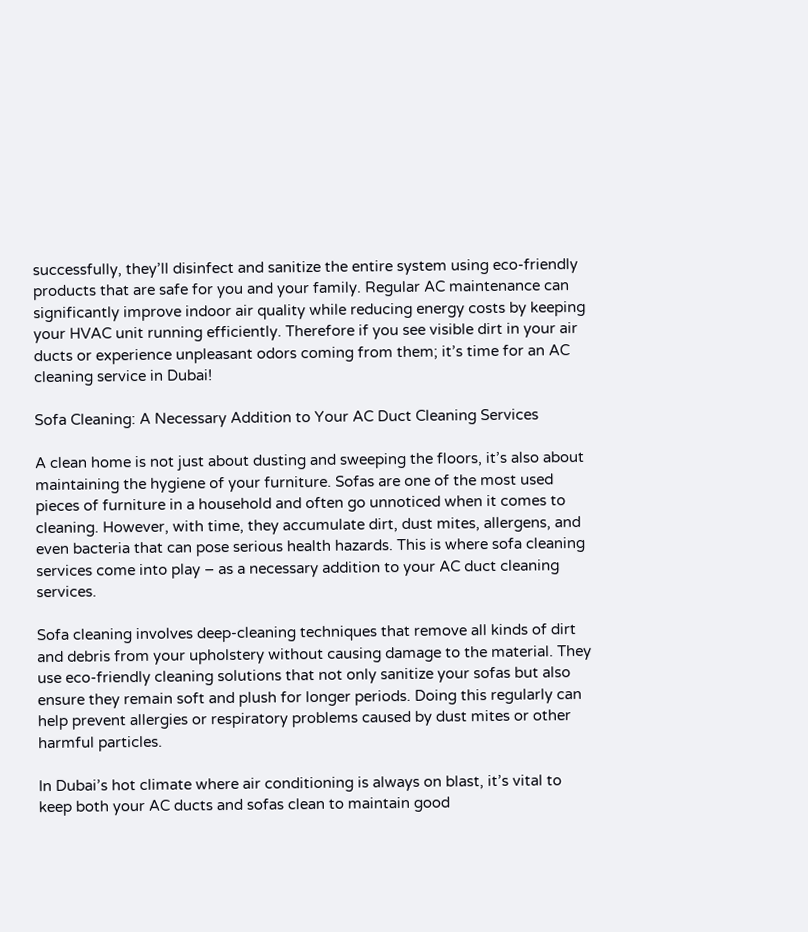successfully, they’ll disinfect and sanitize the entire system using eco-friendly products that are safe for you and your family. Regular AC maintenance can significantly improve indoor air quality while reducing energy costs by keeping your HVAC unit running efficiently. Therefore if you see visible dirt in your air ducts or experience unpleasant odors coming from them; it’s time for an AC cleaning service in Dubai!

Sofa Cleaning: A Necessary Addition to Your AC Duct Cleaning Services

A clean home is not just about dusting and sweeping the floors, it’s also about maintaining the hygiene of your furniture. Sofas are one of the most used pieces of furniture in a household and often go unnoticed when it comes to cleaning. However, with time, they accumulate dirt, dust mites, allergens, and even bacteria that can pose serious health hazards. This is where sofa cleaning services come into play – as a necessary addition to your AC duct cleaning services.

Sofa cleaning involves deep-cleaning techniques that remove all kinds of dirt and debris from your upholstery without causing damage to the material. They use eco-friendly cleaning solutions that not only sanitize your sofas but also ensure they remain soft and plush for longer periods. Doing this regularly can help prevent allergies or respiratory problems caused by dust mites or other harmful particles.

In Dubai’s hot climate where air conditioning is always on blast, it’s vital to keep both your AC ducts and sofas clean to maintain good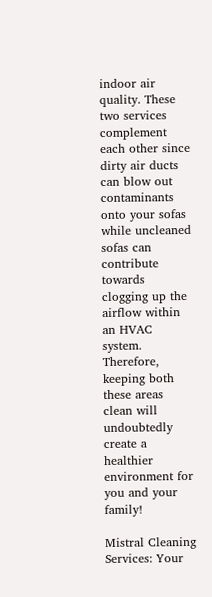indoor air quality. These two services complement each other since dirty air ducts can blow out contaminants onto your sofas while uncleaned sofas can contribute towards clogging up the airflow within an HVAC system. Therefore, keeping both these areas clean will undoubtedly create a healthier environment for you and your family!

Mistral Cleaning Services: Your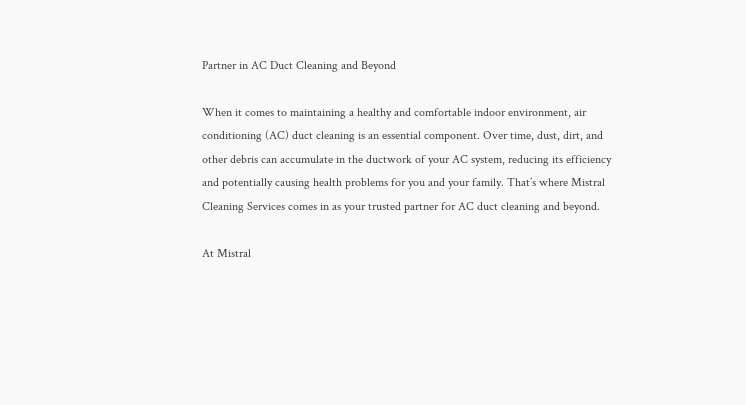Partner in AC Duct Cleaning and Beyond

When it comes to maintaining a healthy and comfortable indoor environment, air conditioning (AC) duct cleaning is an essential component. Over time, dust, dirt, and other debris can accumulate in the ductwork of your AC system, reducing its efficiency and potentially causing health problems for you and your family. That’s where Mistral Cleaning Services comes in as your trusted partner for AC duct cleaning and beyond.

At Mistral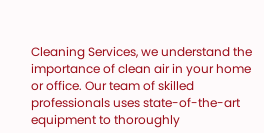Cleaning Services, we understand the importance of clean air in your home or office. Our team of skilled professionals uses state-of-the-art equipment to thoroughly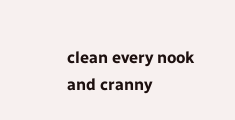clean every nook and cranny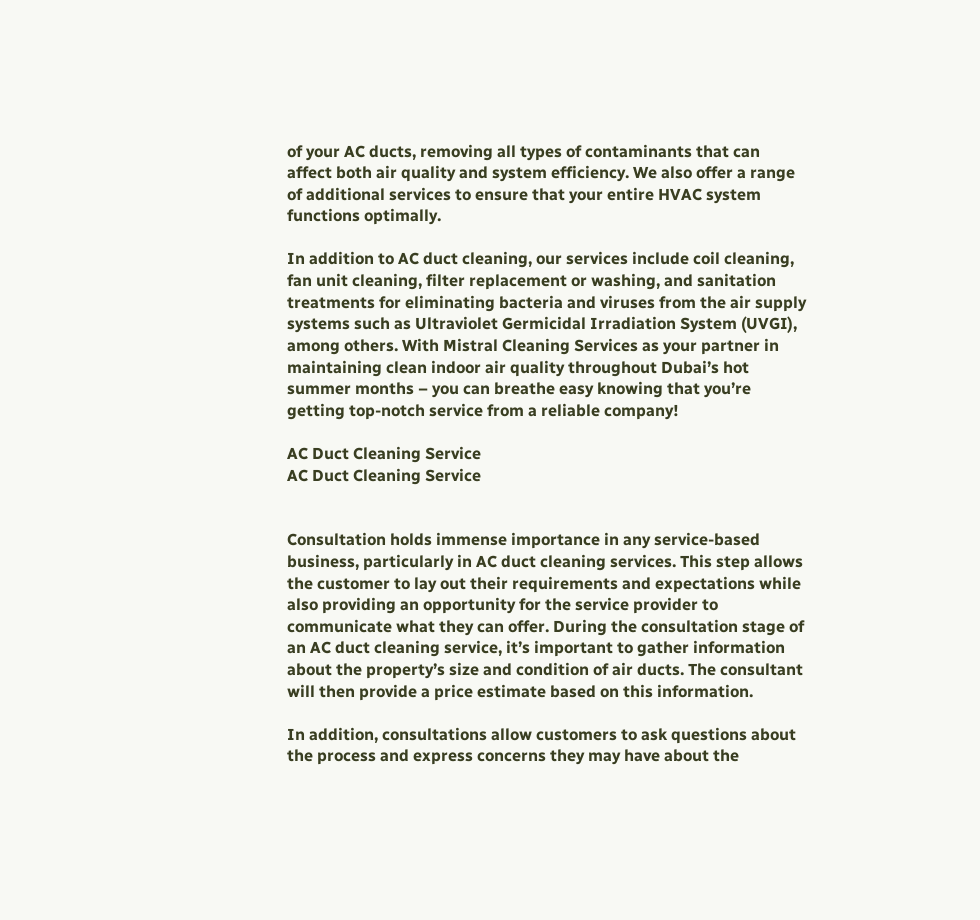of your AC ducts, removing all types of contaminants that can affect both air quality and system efficiency. We also offer a range of additional services to ensure that your entire HVAC system functions optimally.

In addition to AC duct cleaning, our services include coil cleaning, fan unit cleaning, filter replacement or washing, and sanitation treatments for eliminating bacteria and viruses from the air supply systems such as Ultraviolet Germicidal Irradiation System (UVGI), among others. With Mistral Cleaning Services as your partner in maintaining clean indoor air quality throughout Dubai’s hot summer months – you can breathe easy knowing that you’re getting top-notch service from a reliable company!

AC Duct Cleaning Service
AC Duct Cleaning Service


Consultation holds immense importance in any service-based business, particularly in AC duct cleaning services. This step allows the customer to lay out their requirements and expectations while also providing an opportunity for the service provider to communicate what they can offer. During the consultation stage of an AC duct cleaning service, it’s important to gather information about the property’s size and condition of air ducts. The consultant will then provide a price estimate based on this information.

In addition, consultations allow customers to ask questions about the process and express concerns they may have about the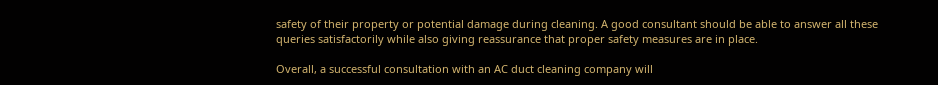safety of their property or potential damage during cleaning. A good consultant should be able to answer all these queries satisfactorily while also giving reassurance that proper safety measures are in place.

Overall, a successful consultation with an AC duct cleaning company will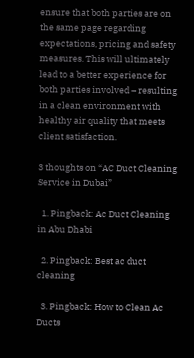ensure that both parties are on the same page regarding expectations, pricing and safety measures. This will ultimately lead to a better experience for both parties involved – resulting in a clean environment with healthy air quality that meets client satisfaction.

3 thoughts on “AC Duct Cleaning Service in Dubai”

  1. Pingback: Ac Duct Cleaning in Abu Dhabi

  2. Pingback: Best ac duct cleaning

  3. Pingback: How to Clean Ac Ducts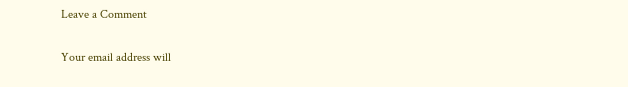Leave a Comment

Your email address will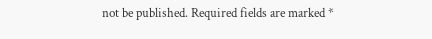not be published. Required fields are marked *